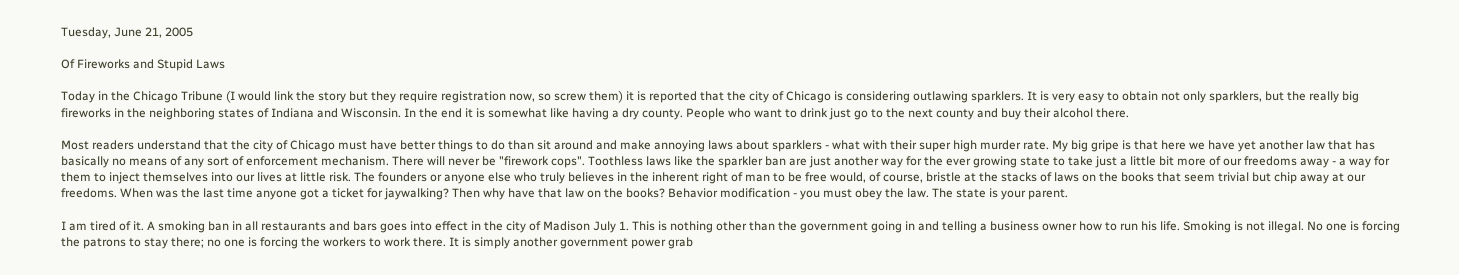Tuesday, June 21, 2005

Of Fireworks and Stupid Laws

Today in the Chicago Tribune (I would link the story but they require registration now, so screw them) it is reported that the city of Chicago is considering outlawing sparklers. It is very easy to obtain not only sparklers, but the really big fireworks in the neighboring states of Indiana and Wisconsin. In the end it is somewhat like having a dry county. People who want to drink just go to the next county and buy their alcohol there.

Most readers understand that the city of Chicago must have better things to do than sit around and make annoying laws about sparklers - what with their super high murder rate. My big gripe is that here we have yet another law that has basically no means of any sort of enforcement mechanism. There will never be "firework cops". Toothless laws like the sparkler ban are just another way for the ever growing state to take just a little bit more of our freedoms away - a way for them to inject themselves into our lives at little risk. The founders or anyone else who truly believes in the inherent right of man to be free would, of course, bristle at the stacks of laws on the books that seem trivial but chip away at our freedoms. When was the last time anyone got a ticket for jaywalking? Then why have that law on the books? Behavior modification - you must obey the law. The state is your parent.

I am tired of it. A smoking ban in all restaurants and bars goes into effect in the city of Madison July 1. This is nothing other than the government going in and telling a business owner how to run his life. Smoking is not illegal. No one is forcing the patrons to stay there; no one is forcing the workers to work there. It is simply another government power grab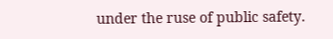under the ruse of public safety.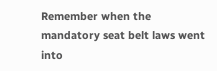Remember when the mandatory seat belt laws went into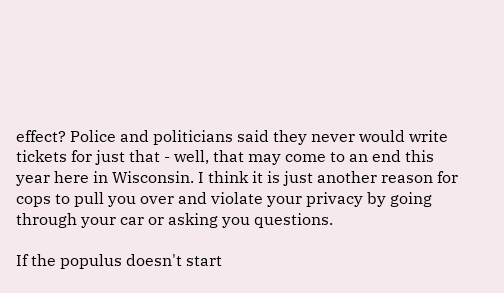effect? Police and politicians said they never would write tickets for just that - well, that may come to an end this year here in Wisconsin. I think it is just another reason for cops to pull you over and violate your privacy by going through your car or asking you questions.

If the populus doesn't start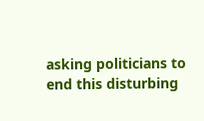asking politicians to end this disturbing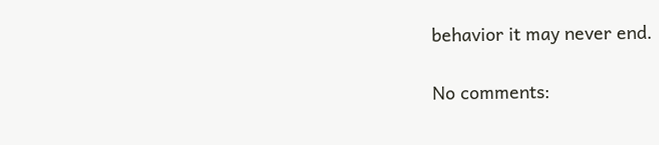behavior it may never end.

No comments: